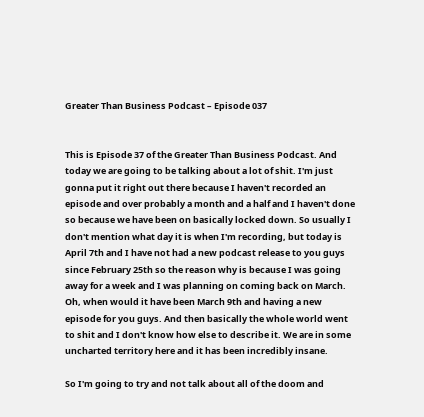Greater Than Business Podcast – Episode 037


This is Episode 37 of the Greater Than Business Podcast. And today we are going to be talking about a lot of shit. I'm just gonna put it right out there because I haven't recorded an episode and over probably a month and a half and I haven't done so because we have been on basically locked down. So usually I don't mention what day it is when I'm recording, but today is April 7th and I have not had a new podcast release to you guys since February 25th so the reason why is because I was going away for a week and I was planning on coming back on March. Oh, when would it have been March 9th and having a new episode for you guys. And then basically the whole world went to shit and I don't know how else to describe it. We are in some uncharted territory here and it has been incredibly insane.

So I'm going to try and not talk about all of the doom and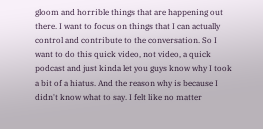gloom and horrible things that are happening out there. I want to focus on things that I can actually control and contribute to the conversation. So I want to do this quick video, not video, a quick podcast and just kinda let you guys know why I took a bit of a hiatus. And the reason why is because I didn't know what to say. I felt like no matter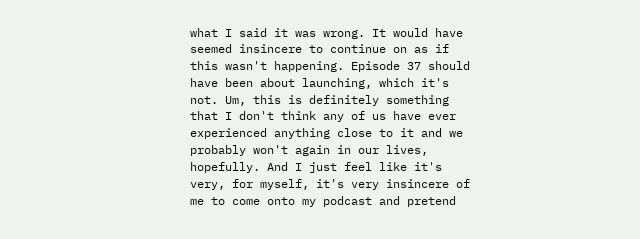what I said it was wrong. It would have seemed insincere to continue on as if this wasn't happening. Episode 37 should have been about launching, which it's not. Um, this is definitely something that I don't think any of us have ever experienced anything close to it and we probably won't again in our lives, hopefully. And I just feel like it's very, for myself, it's very insincere of me to come onto my podcast and pretend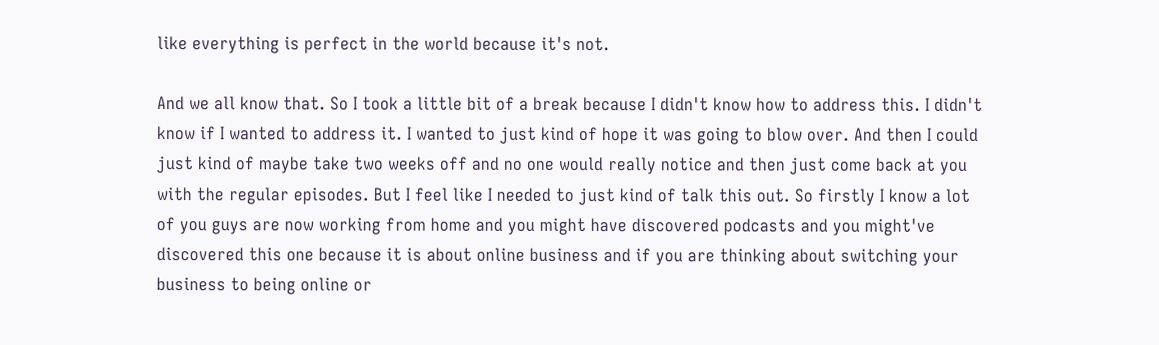like everything is perfect in the world because it's not.

And we all know that. So I took a little bit of a break because I didn't know how to address this. I didn't know if I wanted to address it. I wanted to just kind of hope it was going to blow over. And then I could just kind of maybe take two weeks off and no one would really notice and then just come back at you with the regular episodes. But I feel like I needed to just kind of talk this out. So firstly I know a lot of you guys are now working from home and you might have discovered podcasts and you might've discovered this one because it is about online business and if you are thinking about switching your business to being online or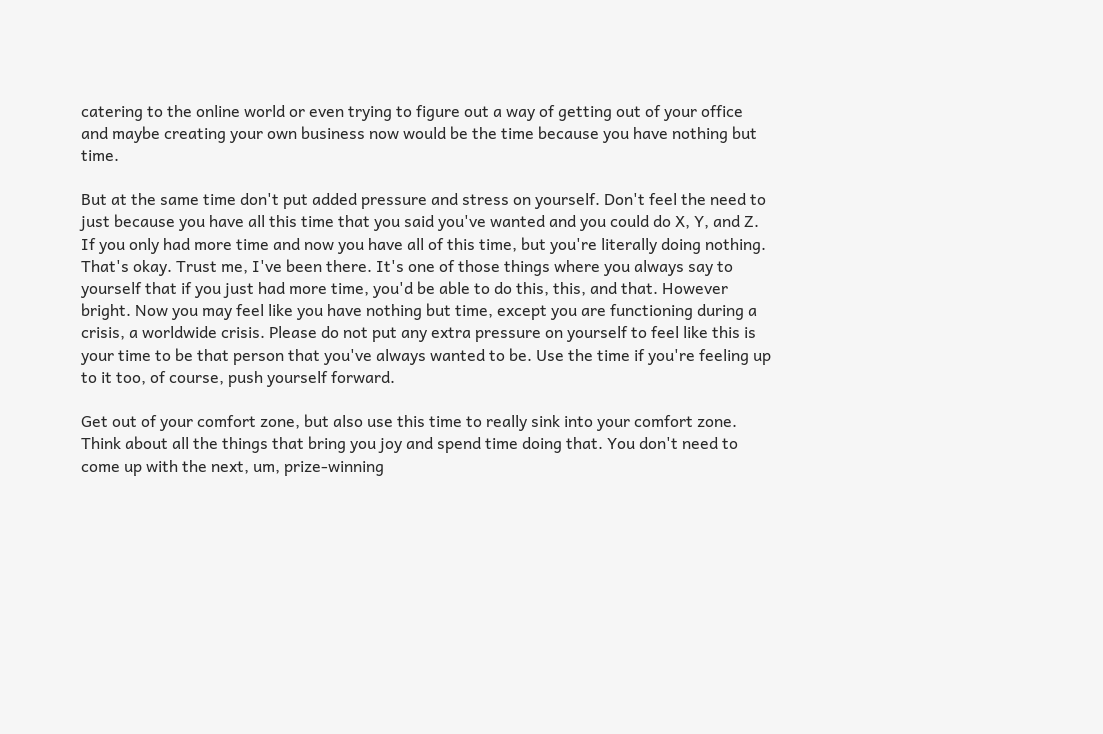catering to the online world or even trying to figure out a way of getting out of your office and maybe creating your own business now would be the time because you have nothing but time.

But at the same time don't put added pressure and stress on yourself. Don't feel the need to just because you have all this time that you said you've wanted and you could do X, Y, and Z. If you only had more time and now you have all of this time, but you're literally doing nothing. That's okay. Trust me, I've been there. It's one of those things where you always say to yourself that if you just had more time, you'd be able to do this, this, and that. However bright. Now you may feel like you have nothing but time, except you are functioning during a crisis, a worldwide crisis. Please do not put any extra pressure on yourself to feel like this is your time to be that person that you've always wanted to be. Use the time if you're feeling up to it too, of course, push yourself forward.

Get out of your comfort zone, but also use this time to really sink into your comfort zone. Think about all the things that bring you joy and spend time doing that. You don't need to come up with the next, um, prize-winning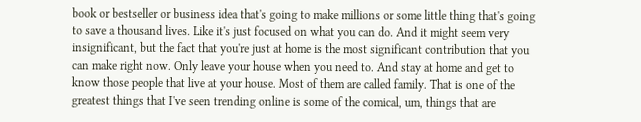book or bestseller or business idea that's going to make millions or some little thing that's going to save a thousand lives. Like it's just focused on what you can do. And it might seem very insignificant, but the fact that you're just at home is the most significant contribution that you can make right now. Only leave your house when you need to. And stay at home and get to know those people that live at your house. Most of them are called family. That is one of the greatest things that I've seen trending online is some of the comical, um, things that are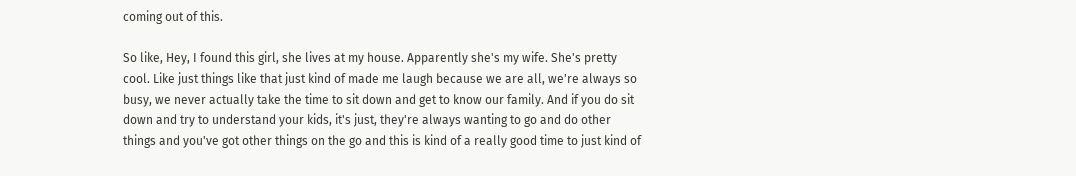coming out of this.

So like, Hey, I found this girl, she lives at my house. Apparently she's my wife. She's pretty cool. Like just things like that just kind of made me laugh because we are all, we're always so busy, we never actually take the time to sit down and get to know our family. And if you do sit down and try to understand your kids, it's just, they're always wanting to go and do other things and you've got other things on the go and this is kind of a really good time to just kind of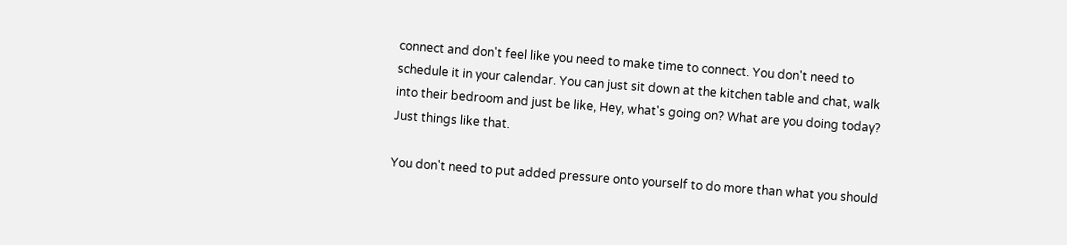connect and don't feel like you need to make time to connect. You don't need to schedule it in your calendar. You can just sit down at the kitchen table and chat, walk into their bedroom and just be like, Hey, what's going on? What are you doing today? Just things like that.

You don't need to put added pressure onto yourself to do more than what you should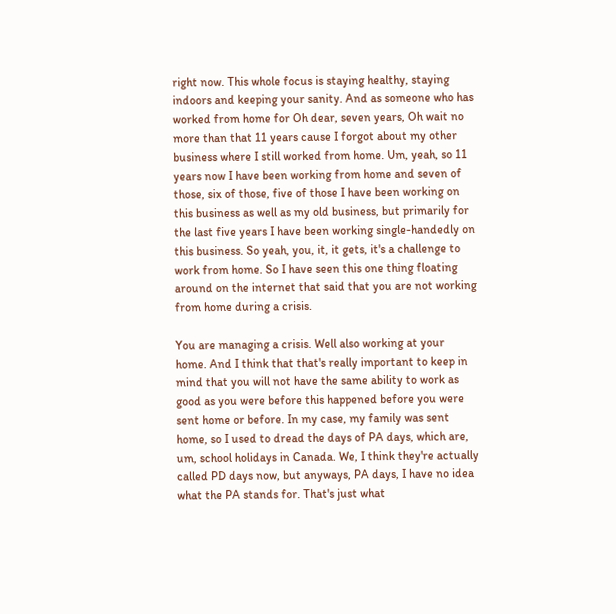right now. This whole focus is staying healthy, staying indoors and keeping your sanity. And as someone who has worked from home for Oh dear, seven years, Oh wait no more than that 11 years cause I forgot about my other business where I still worked from home. Um, yeah, so 11 years now I have been working from home and seven of those, six of those, five of those I have been working on this business as well as my old business, but primarily for the last five years I have been working single-handedly on this business. So yeah, you, it, it gets, it's a challenge to work from home. So I have seen this one thing floating around on the internet that said that you are not working from home during a crisis.

You are managing a crisis. Well also working at your home. And I think that that's really important to keep in mind that you will not have the same ability to work as good as you were before this happened before you were sent home or before. In my case, my family was sent home, so I used to dread the days of PA days, which are, um, school holidays in Canada. We, I think they're actually called PD days now, but anyways, PA days, I have no idea what the PA stands for. That's just what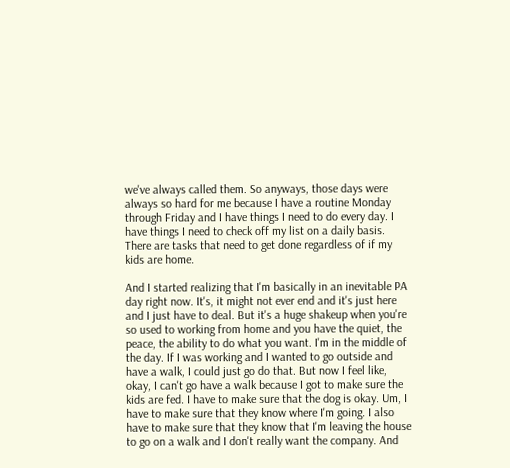we've always called them. So anyways, those days were always so hard for me because I have a routine Monday through Friday and I have things I need to do every day. I have things I need to check off my list on a daily basis. There are tasks that need to get done regardless of if my kids are home.

And I started realizing that I'm basically in an inevitable PA day right now. It's, it might not ever end and it's just here and I just have to deal. But it's a huge shakeup when you're so used to working from home and you have the quiet, the peace, the ability to do what you want. I'm in the middle of the day. If I was working and I wanted to go outside and have a walk, I could just go do that. But now I feel like, okay, I can't go have a walk because I got to make sure the kids are fed. I have to make sure that the dog is okay. Um, I have to make sure that they know where I'm going. I also have to make sure that they know that I'm leaving the house to go on a walk and I don't really want the company. And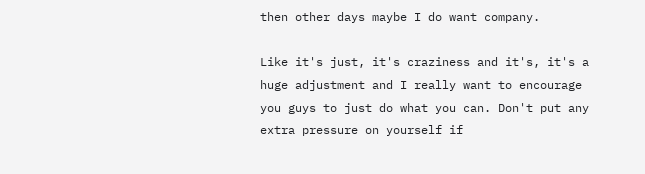then other days maybe I do want company.

Like it's just, it's craziness and it's, it's a huge adjustment and I really want to encourage you guys to just do what you can. Don't put any extra pressure on yourself if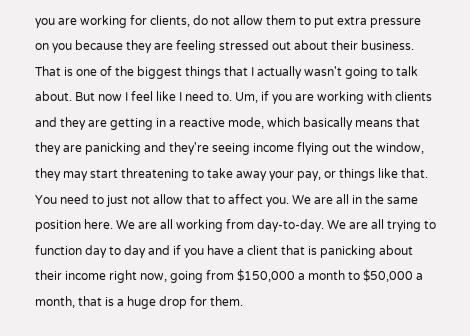you are working for clients, do not allow them to put extra pressure on you because they are feeling stressed out about their business. That is one of the biggest things that I actually wasn't going to talk about. But now I feel like I need to. Um, if you are working with clients and they are getting in a reactive mode, which basically means that they are panicking and they're seeing income flying out the window, they may start threatening to take away your pay, or things like that. You need to just not allow that to affect you. We are all in the same position here. We are all working from day-to-day. We are all trying to function day to day and if you have a client that is panicking about their income right now, going from $150,000 a month to $50,000 a month, that is a huge drop for them.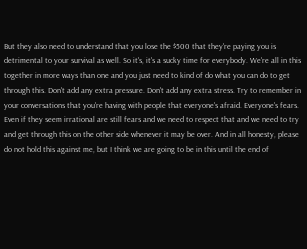But they also need to understand that you lose the $500 that they're paying you is detrimental to your survival as well. So it's, it's a sucky time for everybody. We're all in this together in more ways than one and you just need to kind of do what you can do to get through this. Don't add any extra pressure. Don't add any extra stress. Try to remember in your conversations that you're having with people that everyone's afraid. Everyone's fears. Even if they seem irrational are still fears and we need to respect that and we need to try and get through this on the other side whenever it may be over. And in all honesty, please do not hold this against me, but I think we are going to be in this until the end of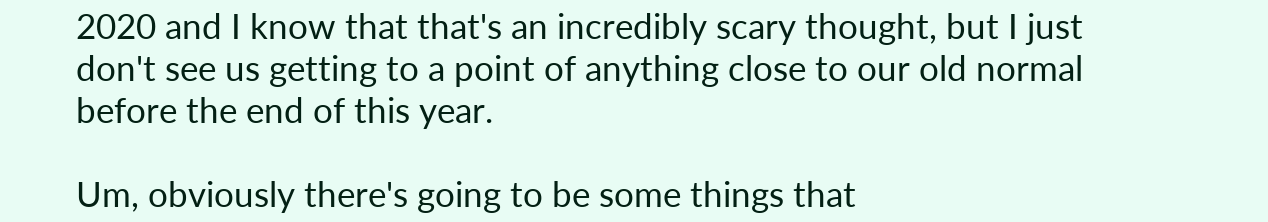2020 and I know that that's an incredibly scary thought, but I just don't see us getting to a point of anything close to our old normal before the end of this year.

Um, obviously there's going to be some things that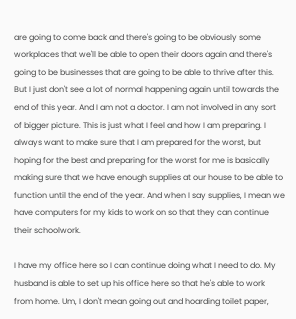are going to come back and there's going to be obviously some workplaces that we'll be able to open their doors again and there's going to be businesses that are going to be able to thrive after this. But I just don't see a lot of normal happening again until towards the end of this year. And I am not a doctor. I am not involved in any sort of bigger picture. This is just what I feel and how I am preparing. I always want to make sure that I am prepared for the worst, but hoping for the best and preparing for the worst for me is basically making sure that we have enough supplies at our house to be able to function until the end of the year. And when I say supplies, I mean we have computers for my kids to work on so that they can continue their schoolwork.

I have my office here so I can continue doing what I need to do. My husband is able to set up his office here so that he's able to work from home. Um, I don't mean going out and hoarding toilet paper,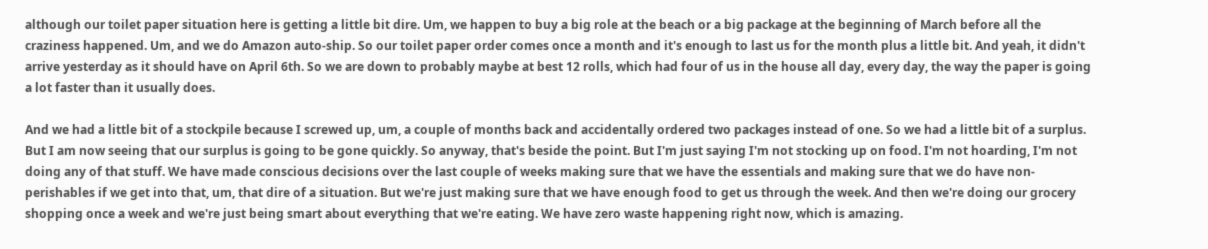although our toilet paper situation here is getting a little bit dire. Um, we happen to buy a big role at the beach or a big package at the beginning of March before all the craziness happened. Um, and we do Amazon auto-ship. So our toilet paper order comes once a month and it's enough to last us for the month plus a little bit. And yeah, it didn't arrive yesterday as it should have on April 6th. So we are down to probably maybe at best 12 rolls, which had four of us in the house all day, every day, the way the paper is going a lot faster than it usually does.

And we had a little bit of a stockpile because I screwed up, um, a couple of months back and accidentally ordered two packages instead of one. So we had a little bit of a surplus. But I am now seeing that our surplus is going to be gone quickly. So anyway, that's beside the point. But I'm just saying I'm not stocking up on food. I'm not hoarding, I'm not doing any of that stuff. We have made conscious decisions over the last couple of weeks making sure that we have the essentials and making sure that we do have non-perishables if we get into that, um, that dire of a situation. But we're just making sure that we have enough food to get us through the week. And then we're doing our grocery shopping once a week and we're just being smart about everything that we're eating. We have zero waste happening right now, which is amazing.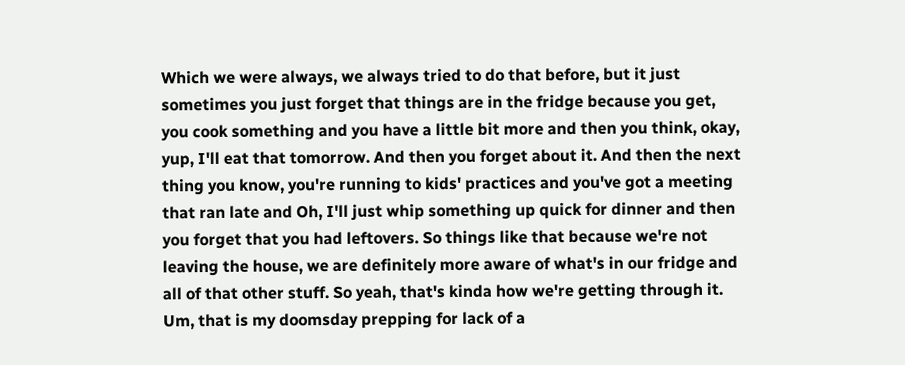Which we were always, we always tried to do that before, but it just sometimes you just forget that things are in the fridge because you get, you cook something and you have a little bit more and then you think, okay, yup, I'll eat that tomorrow. And then you forget about it. And then the next thing you know, you're running to kids' practices and you've got a meeting that ran late and Oh, I'll just whip something up quick for dinner and then you forget that you had leftovers. So things like that because we're not leaving the house, we are definitely more aware of what's in our fridge and all of that other stuff. So yeah, that's kinda how we're getting through it. Um, that is my doomsday prepping for lack of a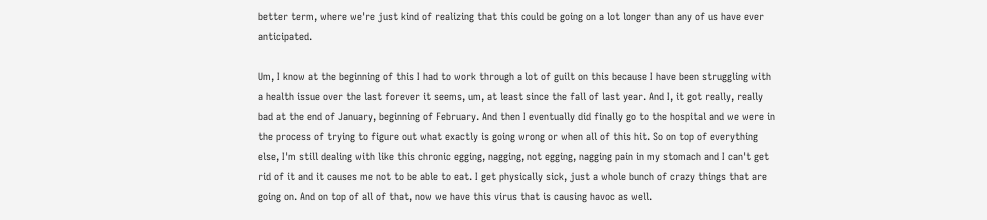better term, where we're just kind of realizing that this could be going on a lot longer than any of us have ever anticipated.

Um, I know at the beginning of this I had to work through a lot of guilt on this because I have been struggling with a health issue over the last forever it seems, um, at least since the fall of last year. And I, it got really, really bad at the end of January, beginning of February. And then I eventually did finally go to the hospital and we were in the process of trying to figure out what exactly is going wrong or when all of this hit. So on top of everything else, I'm still dealing with like this chronic egging, nagging, not egging, nagging pain in my stomach and I can't get rid of it and it causes me not to be able to eat. I get physically sick, just a whole bunch of crazy things that are going on. And on top of all of that, now we have this virus that is causing havoc as well.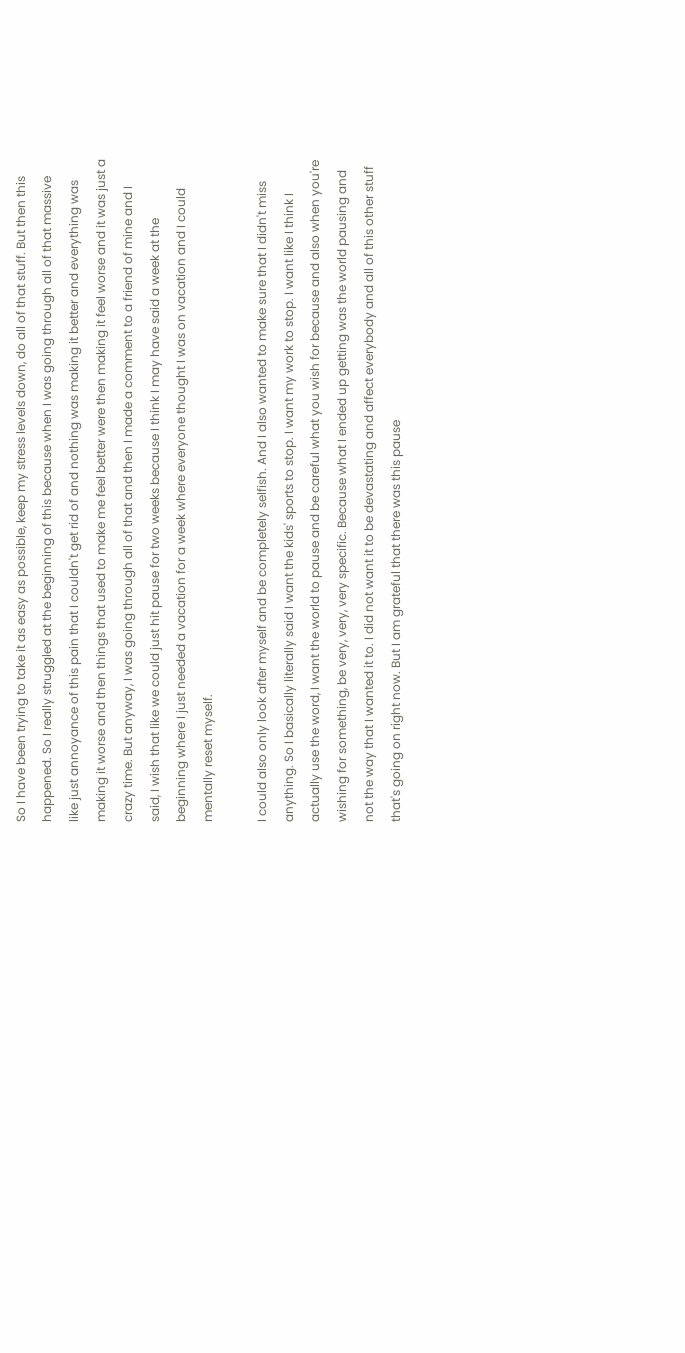So I have been trying to take it as easy as possible, keep my stress levels down, do all of that stuff. But then this happened. So I really struggled at the beginning of this because when I was going through all of that massive like just annoyance of this pain that I couldn't get rid of and nothing was making it better and everything was making it worse and then things that used to make me feel better were then making it feel worse and it was just a crazy time. But anyway, I was going through all of that and then I made a comment to a friend of mine and I said, I wish that like we could just hit pause for two weeks because I think I may have said a week at the beginning where I just needed a vacation for a week where everyone thought I was on vacation and I could mentally reset myself.

I could also only look after myself and be completely selfish. And I also wanted to make sure that I didn't miss anything. So I basically literally said I want the kids' sports to stop. I want my work to stop. I want like I think I actually use the word, I want the world to pause and be careful what you wish for because and also when you're wishing for something, be very, very, very specific. Because what I ended up getting was the world pausing and not the way that I wanted it to. I did not want it to be devastating and affect everybody and all of this other stuff that's going on right now. But I am grateful that there was this pause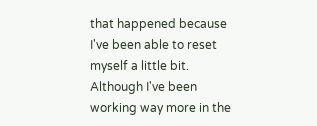that happened because I've been able to reset myself a little bit. Although I've been working way more in the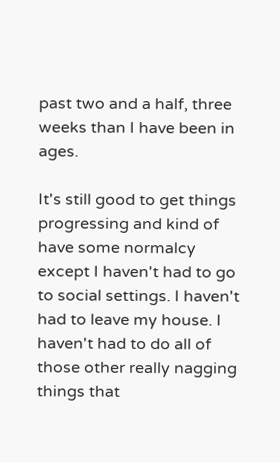past two and a half, three weeks than I have been in ages.

It's still good to get things progressing and kind of have some normalcy except I haven't had to go to social settings. I haven't had to leave my house. I haven't had to do all of those other really nagging things that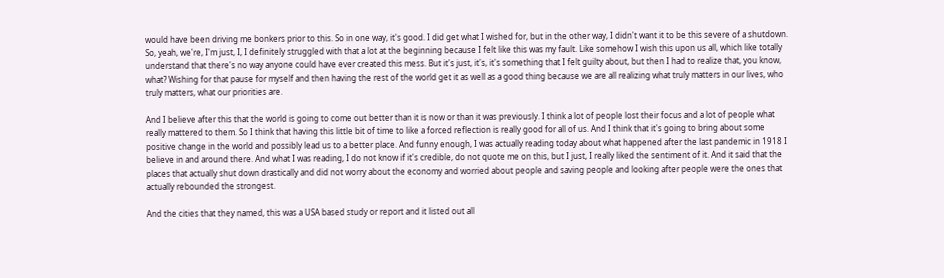would have been driving me bonkers prior to this. So in one way, it's good. I did get what I wished for, but in the other way, I didn't want it to be this severe of a shutdown. So, yeah, we're, I'm just, I, I definitely struggled with that a lot at the beginning because I felt like this was my fault. Like somehow I wish this upon us all, which like totally understand that there's no way anyone could have ever created this mess. But it's just, it's, it's something that I felt guilty about, but then I had to realize that, you know, what? Wishing for that pause for myself and then having the rest of the world get it as well as a good thing because we are all realizing what truly matters in our lives, who truly matters, what our priorities are.

And I believe after this that the world is going to come out better than it is now or than it was previously. I think a lot of people lost their focus and a lot of people what really mattered to them. So I think that having this little bit of time to like a forced reflection is really good for all of us. And I think that it's going to bring about some positive change in the world and possibly lead us to a better place. And funny enough, I was actually reading today about what happened after the last pandemic in 1918 I believe in and around there. And what I was reading, I do not know if it's credible, do not quote me on this, but I just, I really liked the sentiment of it. And it said that the places that actually shut down drastically and did not worry about the economy and worried about people and saving people and looking after people were the ones that actually rebounded the strongest.

And the cities that they named, this was a USA based study or report and it listed out all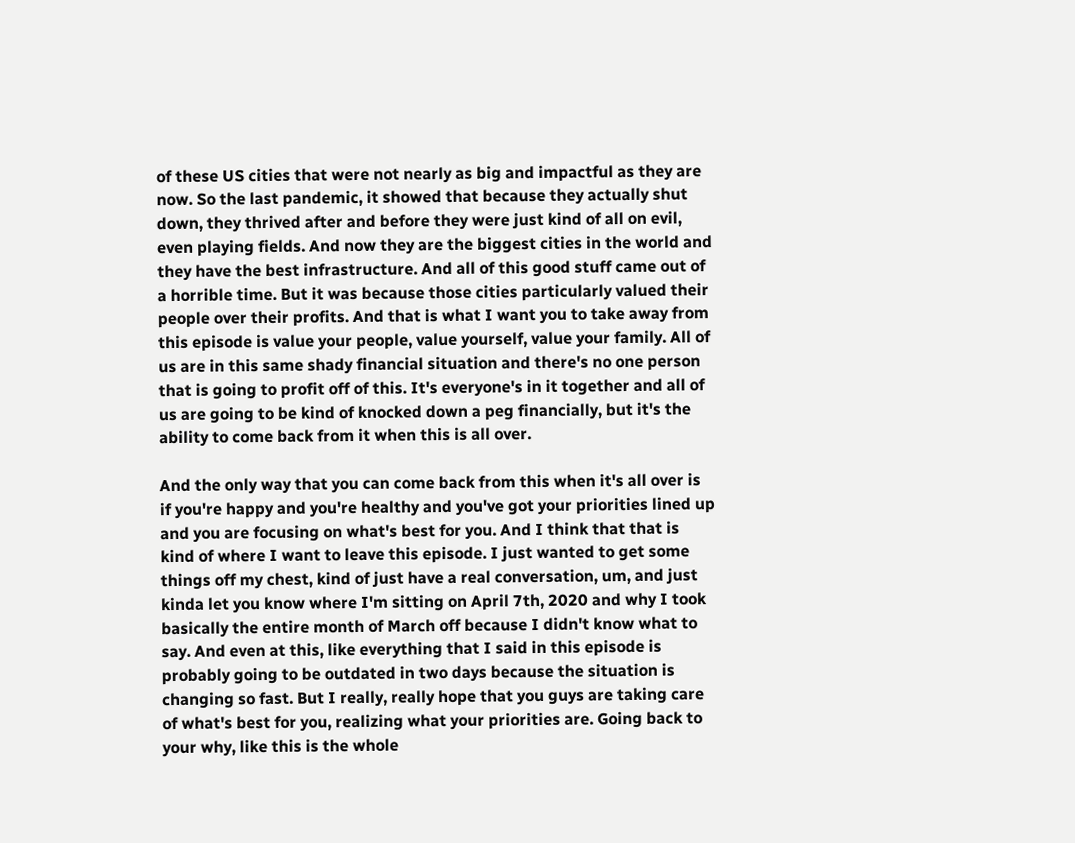of these US cities that were not nearly as big and impactful as they are now. So the last pandemic, it showed that because they actually shut down, they thrived after and before they were just kind of all on evil, even playing fields. And now they are the biggest cities in the world and they have the best infrastructure. And all of this good stuff came out of a horrible time. But it was because those cities particularly valued their people over their profits. And that is what I want you to take away from this episode is value your people, value yourself, value your family. All of us are in this same shady financial situation and there's no one person that is going to profit off of this. It's everyone's in it together and all of us are going to be kind of knocked down a peg financially, but it's the ability to come back from it when this is all over.

And the only way that you can come back from this when it's all over is if you're happy and you're healthy and you've got your priorities lined up and you are focusing on what's best for you. And I think that that is kind of where I want to leave this episode. I just wanted to get some things off my chest, kind of just have a real conversation, um, and just kinda let you know where I'm sitting on April 7th, 2020 and why I took basically the entire month of March off because I didn't know what to say. And even at this, like everything that I said in this episode is probably going to be outdated in two days because the situation is changing so fast. But I really, really hope that you guys are taking care of what's best for you, realizing what your priorities are. Going back to your why, like this is the whole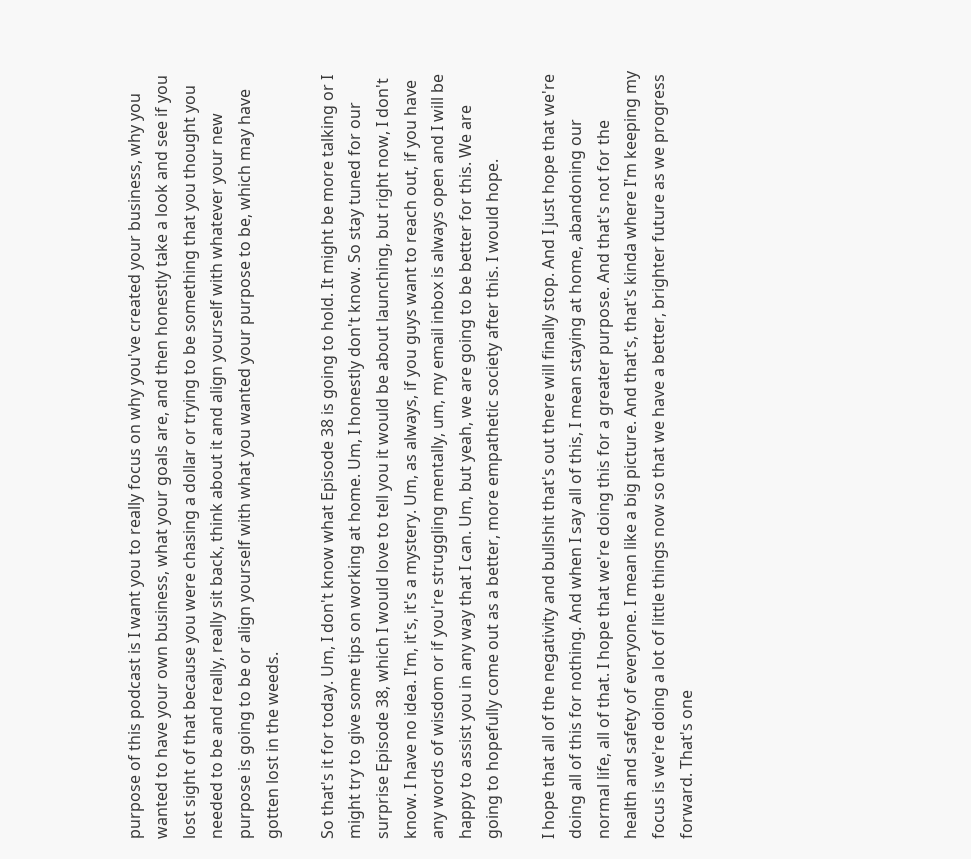purpose of this podcast is I want you to really focus on why you've created your business, why you wanted to have your own business, what your goals are, and then honestly take a look and see if you lost sight of that because you were chasing a dollar or trying to be something that you thought you needed to be and really, really sit back, think about it and align yourself with whatever your new purpose is going to be or align yourself with what you wanted your purpose to be, which may have gotten lost in the weeds.

So that's it for today. Um, I don't know what Episode 38 is going to hold. It might be more talking or I might try to give some tips on working at home. Um, I honestly don't know. So stay tuned for our surprise Episode 38, which I would love to tell you it would be about launching, but right now, I don't know. I have no idea. I'm, it's, it's a mystery. Um, as always, if you guys want to reach out, if you have any words of wisdom or if you're struggling mentally, um, my email inbox is always open and I will be happy to assist you in any way that I can. Um, but yeah, we are going to be better for this. We are going to hopefully come out as a better, more empathetic society after this. I would hope.

I hope that all of the negativity and bullshit that's out there will finally stop. And I just hope that we're doing all of this for nothing. And when I say all of this, I mean staying at home, abandoning our normal life, all of that. I hope that we're doing this for a greater purpose. And that's not for the health and safety of everyone. I mean like a big picture. And that's, that's kinda where I'm keeping my focus is we're doing a lot of little things now so that we have a better, brighter future as we progress forward. That's one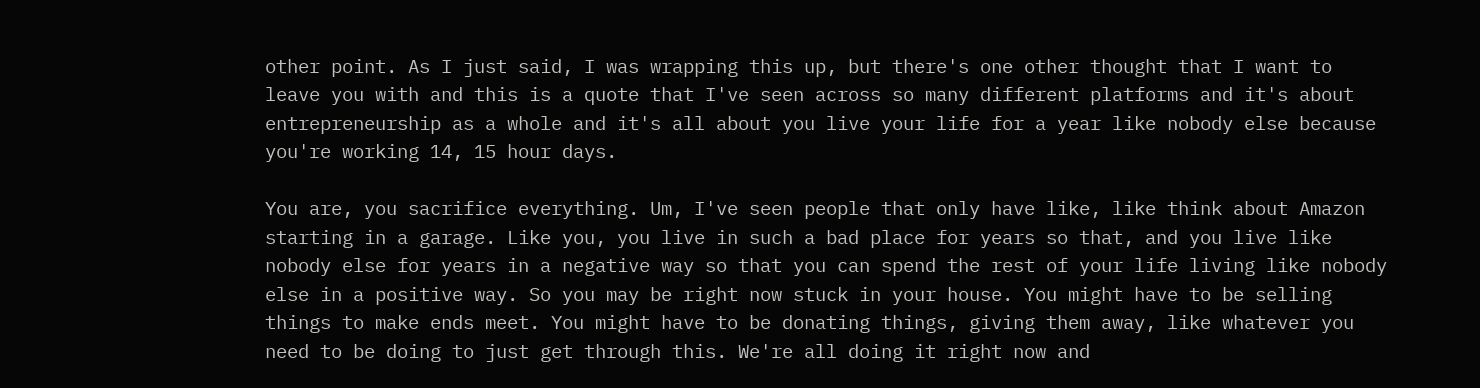other point. As I just said, I was wrapping this up, but there's one other thought that I want to leave you with and this is a quote that I've seen across so many different platforms and it's about entrepreneurship as a whole and it's all about you live your life for a year like nobody else because you're working 14, 15 hour days.

You are, you sacrifice everything. Um, I've seen people that only have like, like think about Amazon starting in a garage. Like you, you live in such a bad place for years so that, and you live like nobody else for years in a negative way so that you can spend the rest of your life living like nobody else in a positive way. So you may be right now stuck in your house. You might have to be selling things to make ends meet. You might have to be donating things, giving them away, like whatever you need to be doing to just get through this. We're all doing it right now and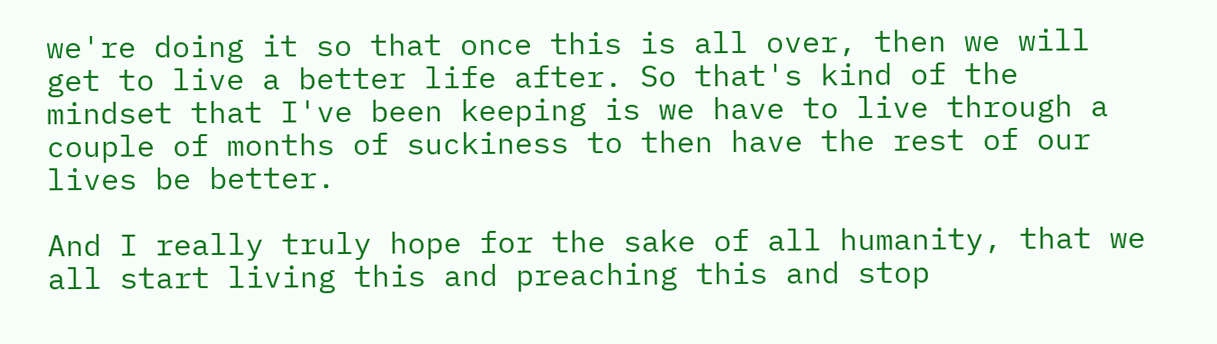we're doing it so that once this is all over, then we will get to live a better life after. So that's kind of the mindset that I've been keeping is we have to live through a couple of months of suckiness to then have the rest of our lives be better.

And I really truly hope for the sake of all humanity, that we all start living this and preaching this and stop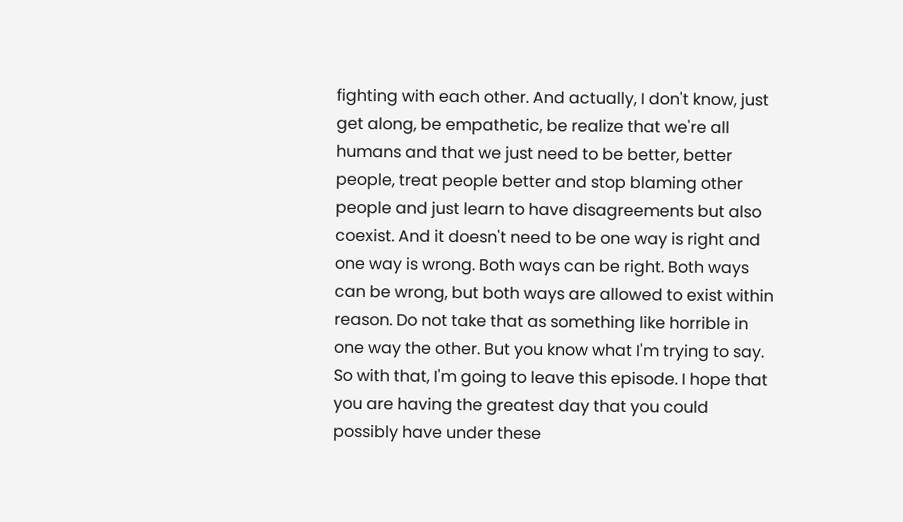fighting with each other. And actually, I don't know, just get along, be empathetic, be realize that we're all humans and that we just need to be better, better people, treat people better and stop blaming other people and just learn to have disagreements but also coexist. And it doesn't need to be one way is right and one way is wrong. Both ways can be right. Both ways can be wrong, but both ways are allowed to exist within reason. Do not take that as something like horrible in one way the other. But you know what I'm trying to say. So with that, I'm going to leave this episode. I hope that you are having the greatest day that you could possibly have under these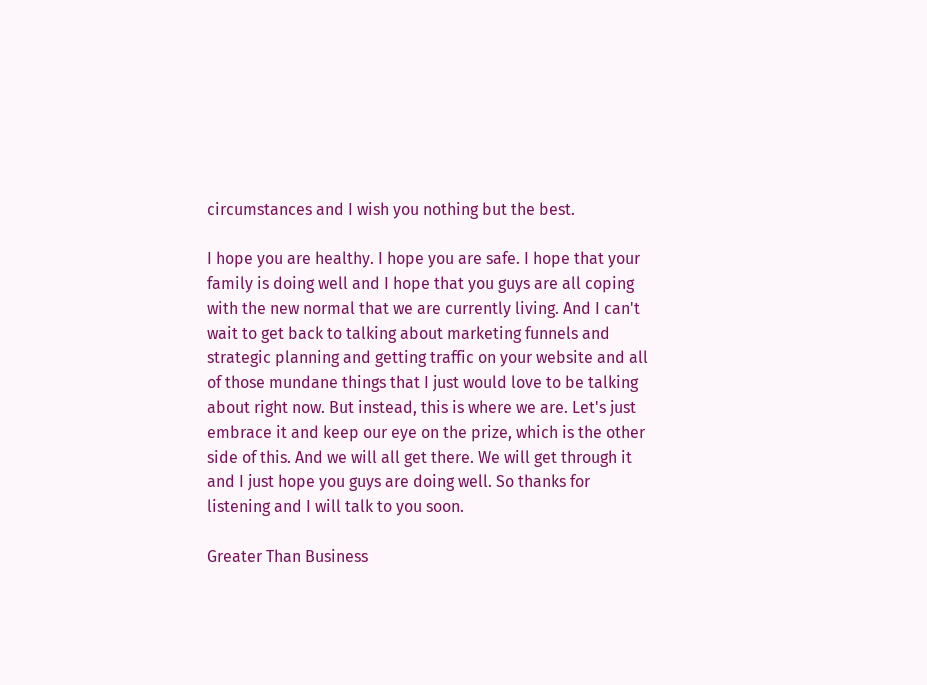circumstances and I wish you nothing but the best.

I hope you are healthy. I hope you are safe. I hope that your family is doing well and I hope that you guys are all coping with the new normal that we are currently living. And I can't wait to get back to talking about marketing funnels and strategic planning and getting traffic on your website and all of those mundane things that I just would love to be talking about right now. But instead, this is where we are. Let's just embrace it and keep our eye on the prize, which is the other side of this. And we will all get there. We will get through it and I just hope you guys are doing well. So thanks for listening and I will talk to you soon.

Greater Than Business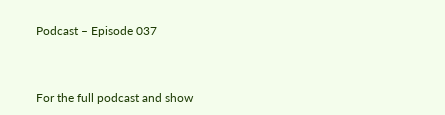Podcast – Episode 037



For the full podcast and show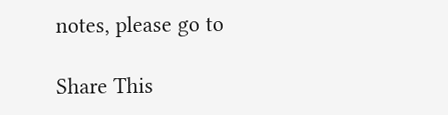notes, please go to

Share This